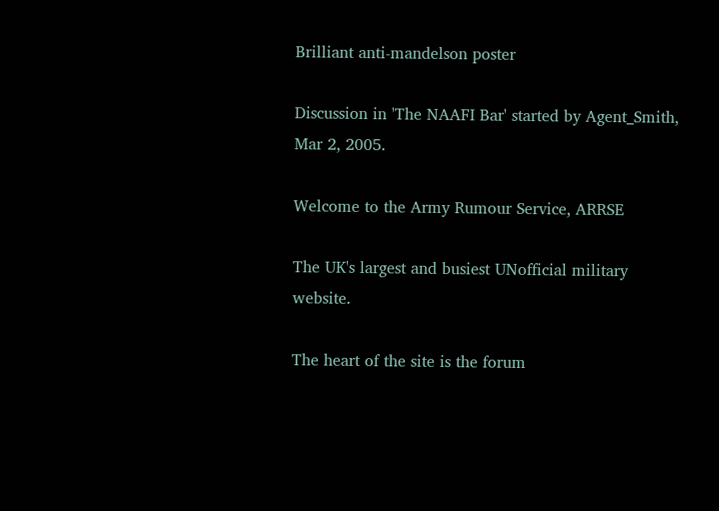Brilliant anti-mandelson poster

Discussion in 'The NAAFI Bar' started by Agent_Smith, Mar 2, 2005.

Welcome to the Army Rumour Service, ARRSE

The UK's largest and busiest UNofficial military website.

The heart of the site is the forum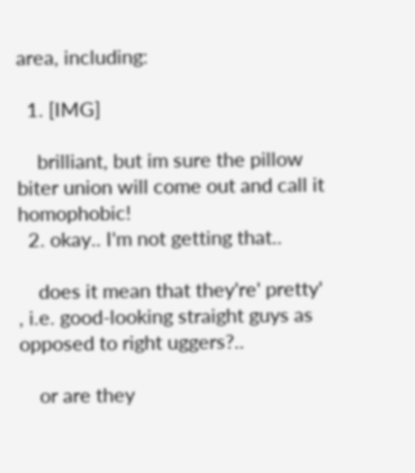area, including:

  1. [IMG]

    brilliant, but im sure the pillow biter union will come out and call it homophobic!
  2. okay.. I'm not getting that..

    does it mean that they're' pretty' , i.e. good-looking straight guys as opposed to right uggers?..

    or are they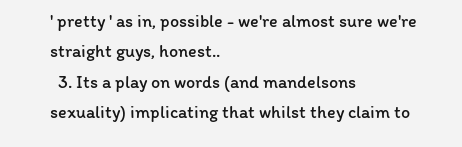' pretty ' as in, possible - we're almost sure we're straight guys, honest..
  3. Its a play on words (and mandelsons sexuality) implicating that whilst they claim to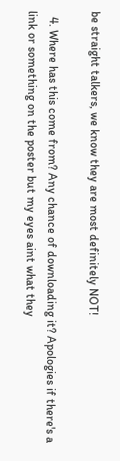be straight talkers, we know they are most definitely NOT!

  4. Where has this come from? Any chance of downloading it? Apologies if there's a link or something on the poster but my eyes aint what they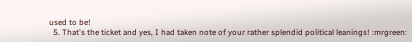used to be!
  5. That's the ticket and yes, I had taken note of your rather splendid political leanings! :mrgreen: